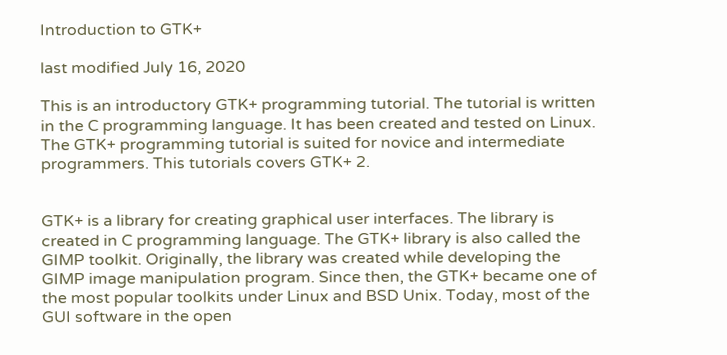Introduction to GTK+

last modified July 16, 2020

This is an introductory GTK+ programming tutorial. The tutorial is written in the C programming language. It has been created and tested on Linux. The GTK+ programming tutorial is suited for novice and intermediate programmers. This tutorials covers GTK+ 2.


GTK+ is a library for creating graphical user interfaces. The library is created in C programming language. The GTK+ library is also called the GIMP toolkit. Originally, the library was created while developing the GIMP image manipulation program. Since then, the GTK+ became one of the most popular toolkits under Linux and BSD Unix. Today, most of the GUI software in the open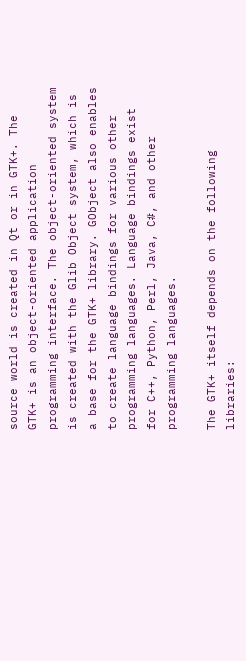source world is created in Qt or in GTK+. The GTK+ is an object-oriented application programming interface. The object-oriented system is created with the Glib Object system, which is a base for the GTK+ library. GObject also enables to create language bindings for various other programming languages. Language bindings exist for C++, Python, Perl, Java, C#, and other programming languages.

The GTK+ itself depends on the following libraries: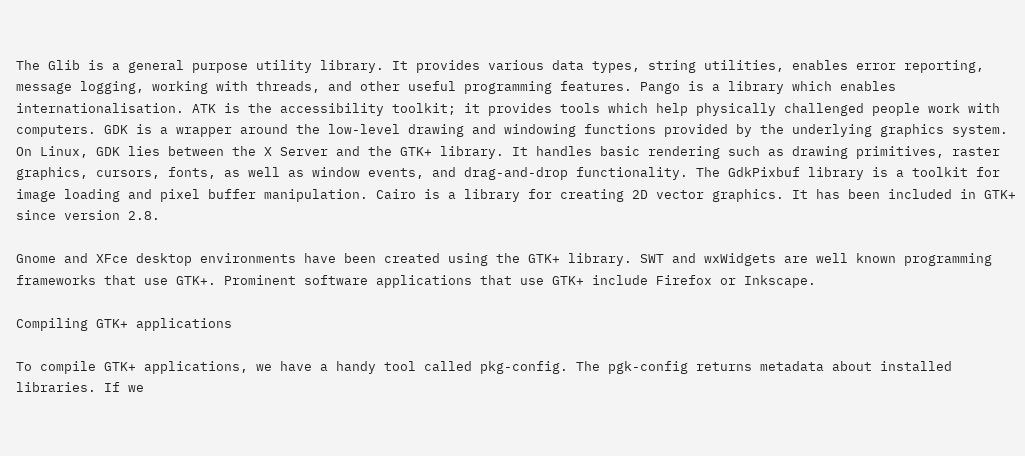The Glib is a general purpose utility library. It provides various data types, string utilities, enables error reporting, message logging, working with threads, and other useful programming features. Pango is a library which enables internationalisation. ATK is the accessibility toolkit; it provides tools which help physically challenged people work with computers. GDK is a wrapper around the low-level drawing and windowing functions provided by the underlying graphics system. On Linux, GDK lies between the X Server and the GTK+ library. It handles basic rendering such as drawing primitives, raster graphics, cursors, fonts, as well as window events, and drag-and-drop functionality. The GdkPixbuf library is a toolkit for image loading and pixel buffer manipulation. Cairo is a library for creating 2D vector graphics. It has been included in GTK+ since version 2.8.

Gnome and XFce desktop environments have been created using the GTK+ library. SWT and wxWidgets are well known programming frameworks that use GTK+. Prominent software applications that use GTK+ include Firefox or Inkscape.

Compiling GTK+ applications

To compile GTK+ applications, we have a handy tool called pkg-config. The pgk-config returns metadata about installed libraries. If we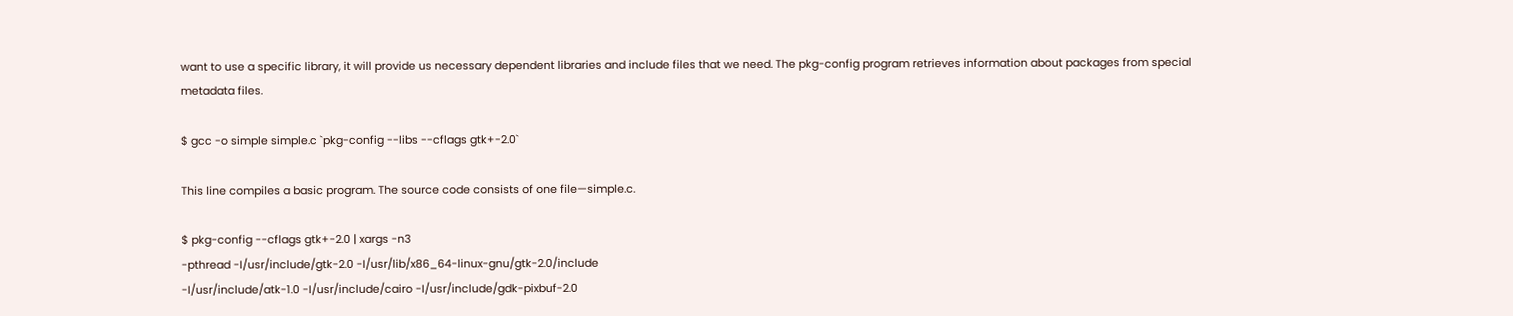want to use a specific library, it will provide us necessary dependent libraries and include files that we need. The pkg-config program retrieves information about packages from special metadata files.

$ gcc -o simple simple.c `pkg-config --libs --cflags gtk+-2.0`

This line compiles a basic program. The source code consists of one file—simple.c.

$ pkg-config --cflags gtk+-2.0 | xargs -n3
-pthread -I/usr/include/gtk-2.0 -I/usr/lib/x86_64-linux-gnu/gtk-2.0/include
-I/usr/include/atk-1.0 -I/usr/include/cairo -I/usr/include/gdk-pixbuf-2.0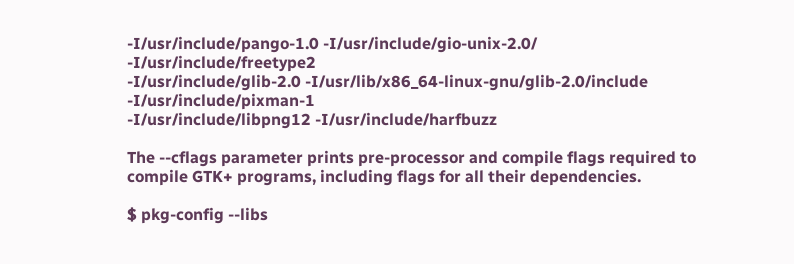-I/usr/include/pango-1.0 -I/usr/include/gio-unix-2.0/ -I/usr/include/freetype2
-I/usr/include/glib-2.0 -I/usr/lib/x86_64-linux-gnu/glib-2.0/include -I/usr/include/pixman-1
-I/usr/include/libpng12 -I/usr/include/harfbuzz

The --cflags parameter prints pre-processor and compile flags required to compile GTK+ programs, including flags for all their dependencies.

$ pkg-config --libs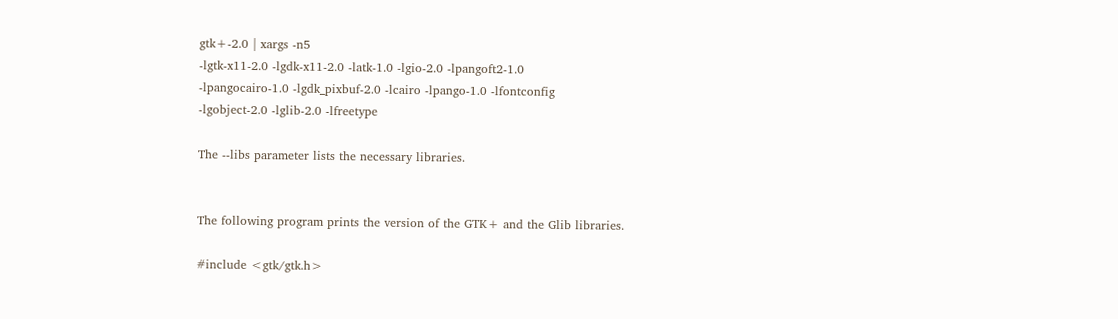gtk+-2.0 | xargs -n5
-lgtk-x11-2.0 -lgdk-x11-2.0 -latk-1.0 -lgio-2.0 -lpangoft2-1.0
-lpangocairo-1.0 -lgdk_pixbuf-2.0 -lcairo -lpango-1.0 -lfontconfig
-lgobject-2.0 -lglib-2.0 -lfreetype

The --libs parameter lists the necessary libraries.


The following program prints the version of the GTK+ and the Glib libraries.

#include <gtk/gtk.h>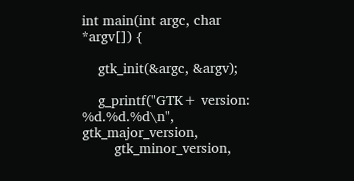int main(int argc, char *argv[]) {

    gtk_init(&argc, &argv);

    g_printf("GTK+ version: %d.%d.%d\n", gtk_major_version,
        gtk_minor_version,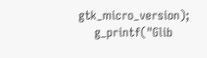gtk_micro_version);
    g_printf("Glib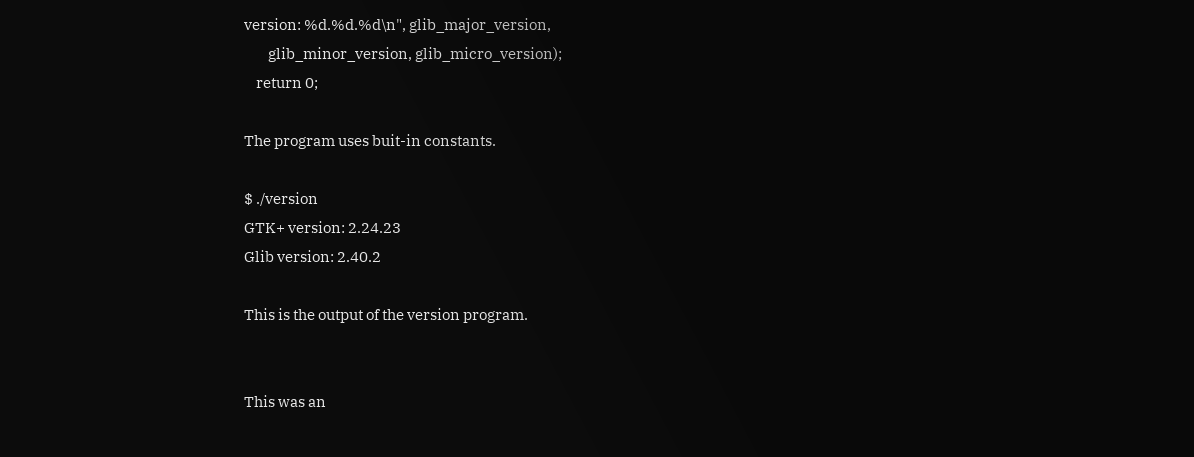version: %d.%d.%d\n", glib_major_version,
        glib_minor_version, glib_micro_version);
    return 0;

The program uses buit-in constants.

$ ./version
GTK+ version: 2.24.23
Glib version: 2.40.2

This is the output of the version program.


This was an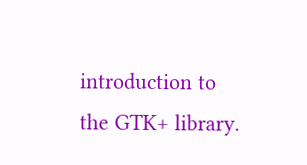introduction to the GTK+ library.